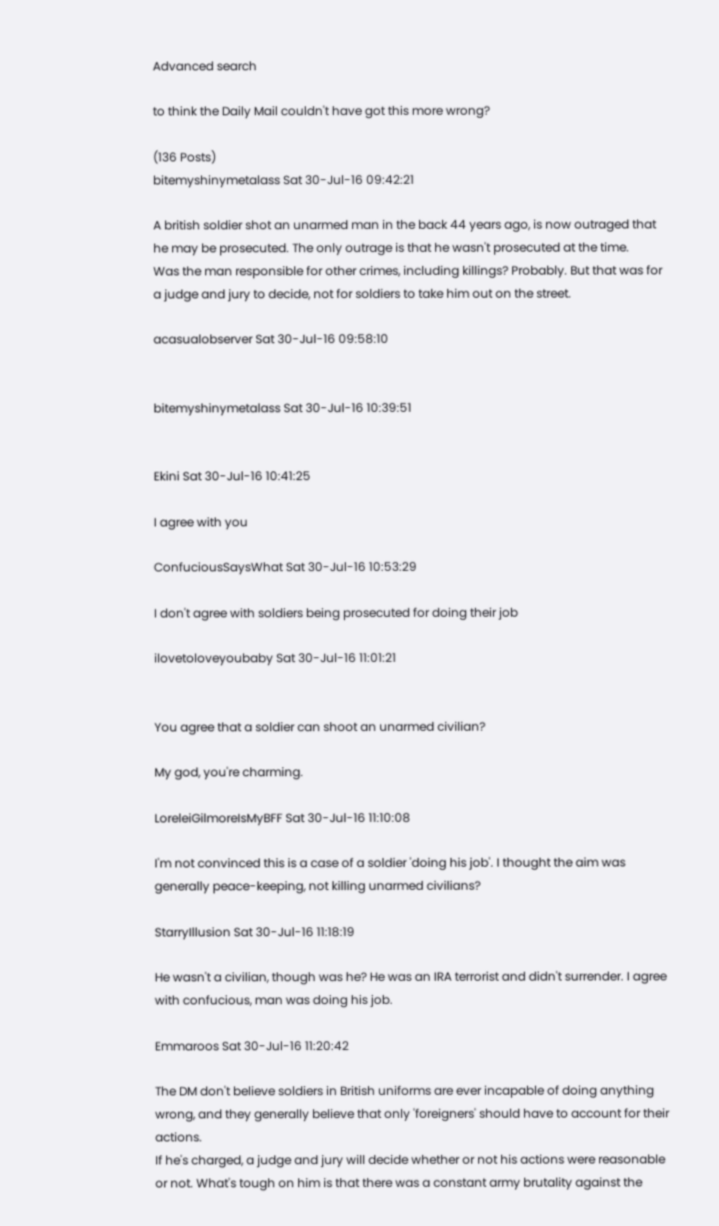Advanced search

to think the Daily Mail couldn't have got this more wrong?

(136 Posts)
bitemyshinymetalass Sat 30-Jul-16 09:42:21

A british soldier shot an unarmed man in the back 44 years ago, is now outraged that he may be prosecuted. The only outrage is that he wasn't prosecuted at the time.
Was the man responsible for other crimes, including killings? Probably. But that was for a judge and jury to decide, not for soldiers to take him out on the street.

acasualobserver Sat 30-Jul-16 09:58:10


bitemyshinymetalass Sat 30-Jul-16 10:39:51


Ekini Sat 30-Jul-16 10:41:25

I agree with you

ConfuciousSaysWhat Sat 30-Jul-16 10:53:29

I don't agree with soldiers being prosecuted for doing their job

ilovetoloveyoubaby Sat 30-Jul-16 11:01:21


You agree that a soldier can shoot an unarmed civilian?

My god, you're charming.

LoreleiGilmoreIsMyBFF Sat 30-Jul-16 11:10:08

I'm not convinced this is a case of a soldier 'doing his job'. I thought the aim was generally peace-keeping, not killing unarmed civilians?

StarryIllusion Sat 30-Jul-16 11:18:19

He wasn't a civilian, though was he? He was an IRA terrorist and didn't surrender. I agree with confucious, man was doing his job.

Emmaroos Sat 30-Jul-16 11:20:42

The DM don't believe soldiers in British uniforms are ever incapable of doing anything wrong, and they generally believe that only 'foreigners' should have to account for their actions.
If he's charged, a judge and jury will decide whether or not his actions were reasonable or not. What's tough on him is that there was a constant army brutality against the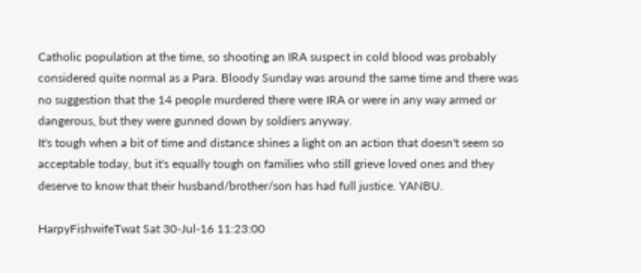Catholic population at the time, so shooting an IRA suspect in cold blood was probably considered quite normal as a Para. Bloody Sunday was around the same time and there was no suggestion that the 14 people murdered there were IRA or were in any way armed or dangerous, but they were gunned down by soldiers anyway.
It's tough when a bit of time and distance shines a light on an action that doesn't seem so acceptable today, but it's equally tough on families who still grieve loved ones and they deserve to know that their husband/brother/son has had full justice. YANBU.

HarpyFishwifeTwat Sat 30-Jul-16 11:23:00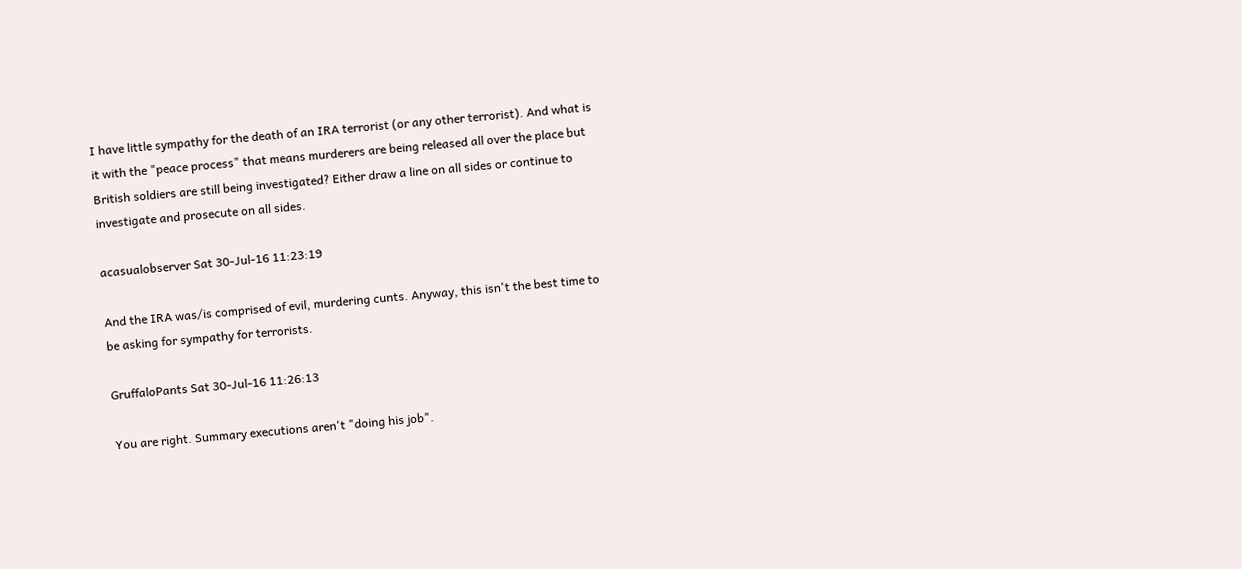I have little sympathy for the death of an IRA terrorist (or any other terrorist). And what is it with the "peace process" that means murderers are being released all over the place but British soldiers are still being investigated? Either draw a line on all sides or continue to investigate and prosecute on all sides.

acasualobserver Sat 30-Jul-16 11:23:19

And the IRA was/is comprised of evil, murdering cunts. Anyway, this isn't the best time to be asking for sympathy for terrorists.

GruffaloPants Sat 30-Jul-16 11:26:13

You are right. Summary executions aren't "doing his job".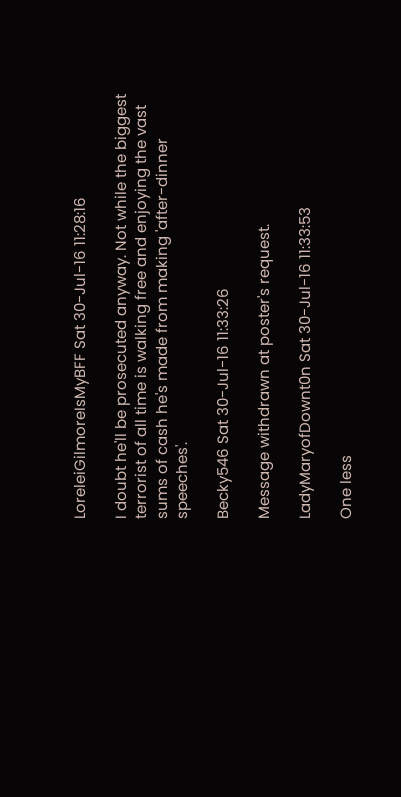LoreleiGilmoreIsMyBFF Sat 30-Jul-16 11:28:16

I doubt he'll be prosecuted anyway. Not while the biggest terrorist of all time is walking free and enjoying the vast sums of cash he's made from making 'after-dinner speeches'.

Becky546 Sat 30-Jul-16 11:33:26

Message withdrawn at poster's request.

LadyMaryofDownt0n Sat 30-Jul-16 11:33:53

One less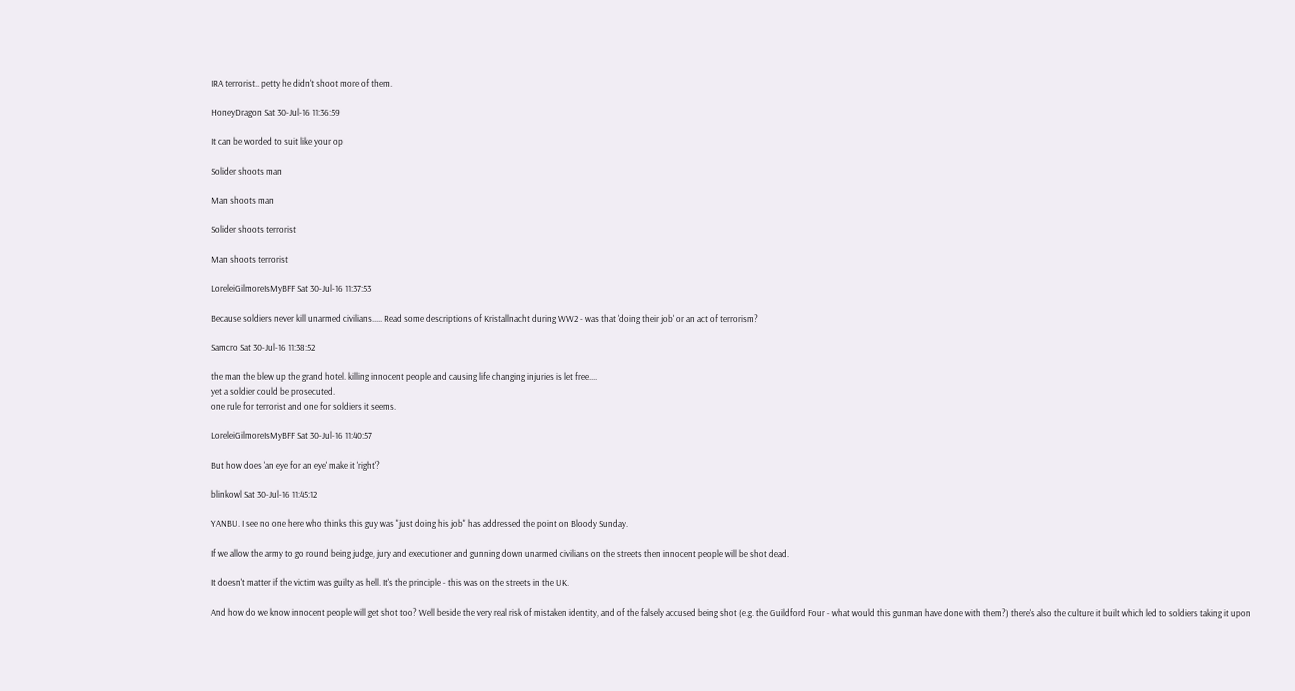IRA terrorist.. petty he didn't shoot more of them.

HoneyDragon Sat 30-Jul-16 11:36:59

It can be worded to suit like your op

Solider shoots man

Man shoots man

Solider shoots terrorist

Man shoots terrorist

LoreleiGilmoreIsMyBFF Sat 30-Jul-16 11:37:53

Because soldiers never kill unarmed civilians..... Read some descriptions of Kristallnacht during WW2 - was that 'doing their job' or an act of terrorism?

Samcro Sat 30-Jul-16 11:38:52

the man the blew up the grand hotel. killing innocent people and causing life changing injuries is let free....
yet a soldier could be prosecuted.
one rule for terrorist and one for soldiers it seems.

LoreleiGilmoreIsMyBFF Sat 30-Jul-16 11:40:57

But how does 'an eye for an eye' make it 'right'?

blinkowl Sat 30-Jul-16 11:45:12

YANBU. I see no one here who thinks this guy was "just doing his job" has addressed the point on Bloody Sunday.

If we allow the army to go round being judge, jury and executioner and gunning down unarmed civilians on the streets then innocent people will be shot dead.

It doesn't matter if the victim was guilty as hell. It's the principle - this was on the streets in the UK.

And how do we know innocent people will get shot too? Well beside the very real risk of mistaken identity, and of the falsely accused being shot (e.g. the Guildford Four - what would this gunman have done with them?) there's also the culture it built which led to soldiers taking it upon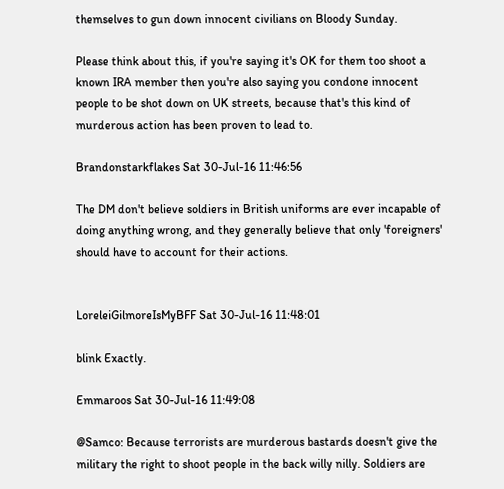themselves to gun down innocent civilians on Bloody Sunday.

Please think about this, if you're saying it's OK for them too shoot a known IRA member then you're also saying you condone innocent people to be shot down on UK streets, because that's this kind of murderous action has been proven to lead to.

Brandonstarkflakes Sat 30-Jul-16 11:46:56

The DM don't believe soldiers in British uniforms are ever incapable of doing anything wrong, and they generally believe that only 'foreigners' should have to account for their actions.


LoreleiGilmoreIsMyBFF Sat 30-Jul-16 11:48:01

blink Exactly.

Emmaroos Sat 30-Jul-16 11:49:08

@Samco: Because terrorists are murderous bastards doesn't give the military the right to shoot people in the back willy nilly. Soldiers are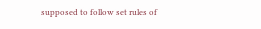supposed to follow set rules of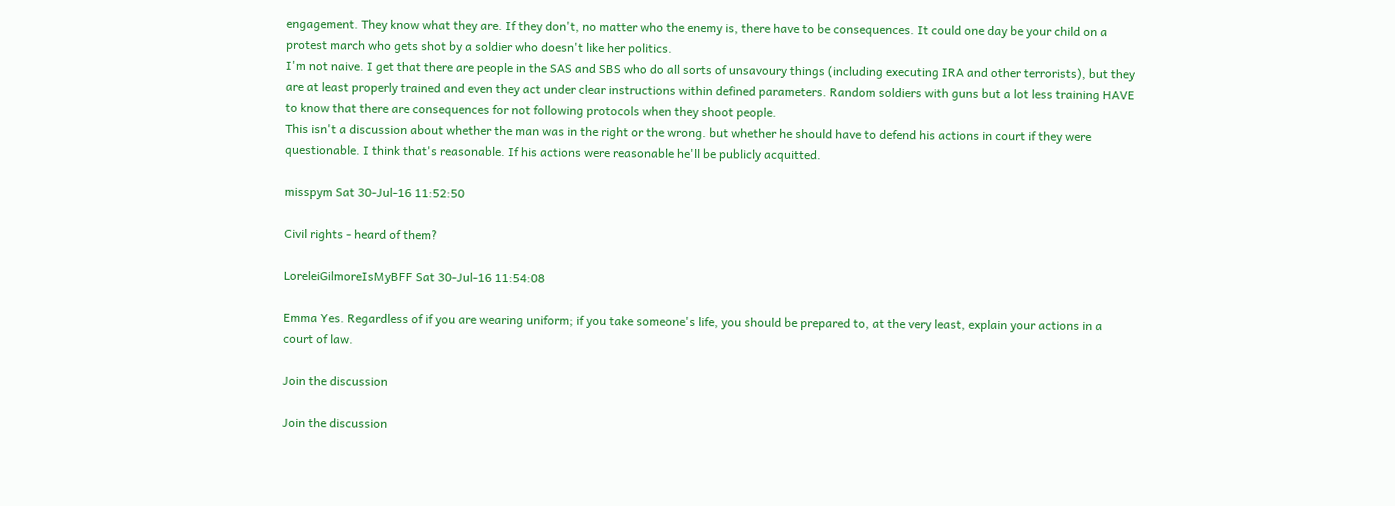engagement. They know what they are. If they don't, no matter who the enemy is, there have to be consequences. It could one day be your child on a protest march who gets shot by a soldier who doesn't like her politics.
I'm not naive. I get that there are people in the SAS and SBS who do all sorts of unsavoury things (including executing IRA and other terrorists), but they are at least properly trained and even they act under clear instructions within defined parameters. Random soldiers with guns but a lot less training HAVE to know that there are consequences for not following protocols when they shoot people.
This isn't a discussion about whether the man was in the right or the wrong. but whether he should have to defend his actions in court if they were questionable. I think that's reasonable. If his actions were reasonable he'll be publicly acquitted.

misspym Sat 30-Jul-16 11:52:50

Civil rights - heard of them?

LoreleiGilmoreIsMyBFF Sat 30-Jul-16 11:54:08

Emma Yes. Regardless of if you are wearing uniform; if you take someone's life, you should be prepared to, at the very least, explain your actions in a court of law.

Join the discussion

Join the discussion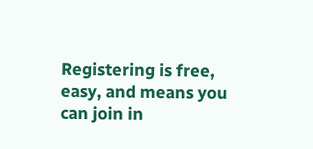Registering is free, easy, and means you can join in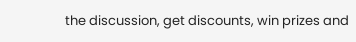the discussion, get discounts, win prizes and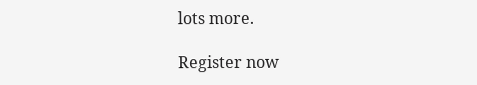lots more.

Register now